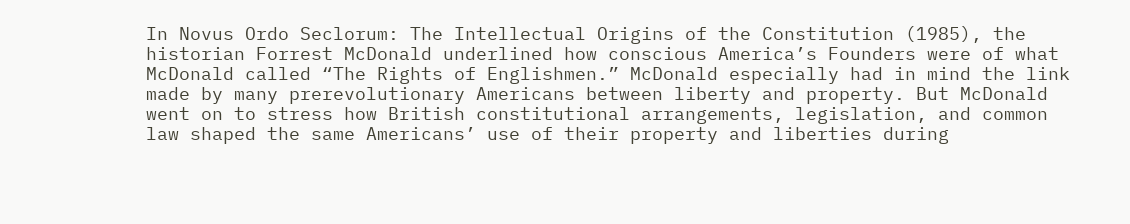In Novus Ordo Seclorum: The Intellectual Origins of the Constitution (1985), the historian Forrest McDonald underlined how conscious America’s Founders were of what McDonald called “The Rights of Englishmen.” McDonald especially had in mind the link made by many prerevolutionary Americans between liberty and property. But McDonald went on to stress how British constitutional arrangements, legislation, and common law shaped the same Americans’ use of their property and liberties during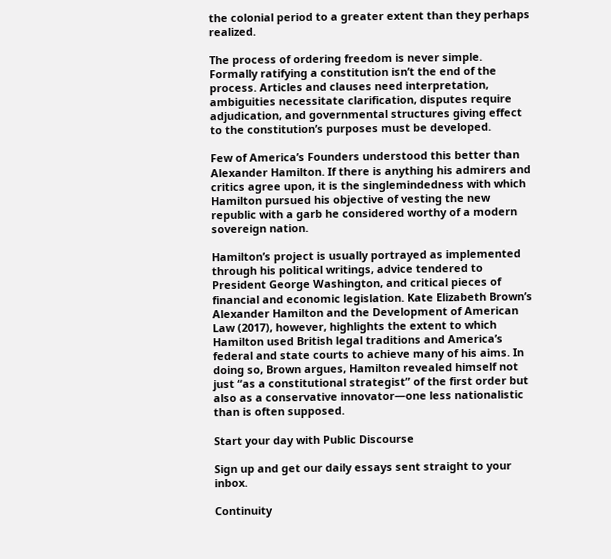the colonial period to a greater extent than they perhaps realized.

The process of ordering freedom is never simple. Formally ratifying a constitution isn’t the end of the process. Articles and clauses need interpretation, ambiguities necessitate clarification, disputes require adjudication, and governmental structures giving effect to the constitution’s purposes must be developed.

Few of America’s Founders understood this better than Alexander Hamilton. If there is anything his admirers and critics agree upon, it is the singlemindedness with which Hamilton pursued his objective of vesting the new republic with a garb he considered worthy of a modern sovereign nation.

Hamilton’s project is usually portrayed as implemented through his political writings, advice tendered to President George Washington, and critical pieces of financial and economic legislation. Kate Elizabeth Brown’s Alexander Hamilton and the Development of American Law (2017), however, highlights the extent to which Hamilton used British legal traditions and America’s federal and state courts to achieve many of his aims. In doing so, Brown argues, Hamilton revealed himself not just “as a constitutional strategist” of the first order but also as a conservative innovator—one less nationalistic than is often supposed.

Start your day with Public Discourse

Sign up and get our daily essays sent straight to your inbox.

Continuity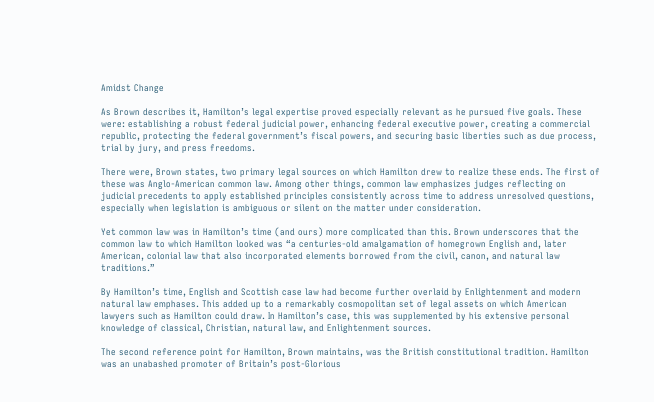Amidst Change

As Brown describes it, Hamilton’s legal expertise proved especially relevant as he pursued five goals. These were: establishing a robust federal judicial power, enhancing federal executive power, creating a commercial republic, protecting the federal government’s fiscal powers, and securing basic liberties such as due process, trial by jury, and press freedoms.

There were, Brown states, two primary legal sources on which Hamilton drew to realize these ends. The first of these was Anglo-American common law. Among other things, common law emphasizes judges reflecting on judicial precedents to apply established principles consistently across time to address unresolved questions, especially when legislation is ambiguous or silent on the matter under consideration.

Yet common law was in Hamilton’s time (and ours) more complicated than this. Brown underscores that the common law to which Hamilton looked was “a centuries-old amalgamation of homegrown English and, later American, colonial law that also incorporated elements borrowed from the civil, canon, and natural law traditions.”

By Hamilton’s time, English and Scottish case law had become further overlaid by Enlightenment and modern natural law emphases. This added up to a remarkably cosmopolitan set of legal assets on which American lawyers such as Hamilton could draw. In Hamilton’s case, this was supplemented by his extensive personal knowledge of classical, Christian, natural law, and Enlightenment sources.

The second reference point for Hamilton, Brown maintains, was the British constitutional tradition. Hamilton was an unabashed promoter of Britain’s post-Glorious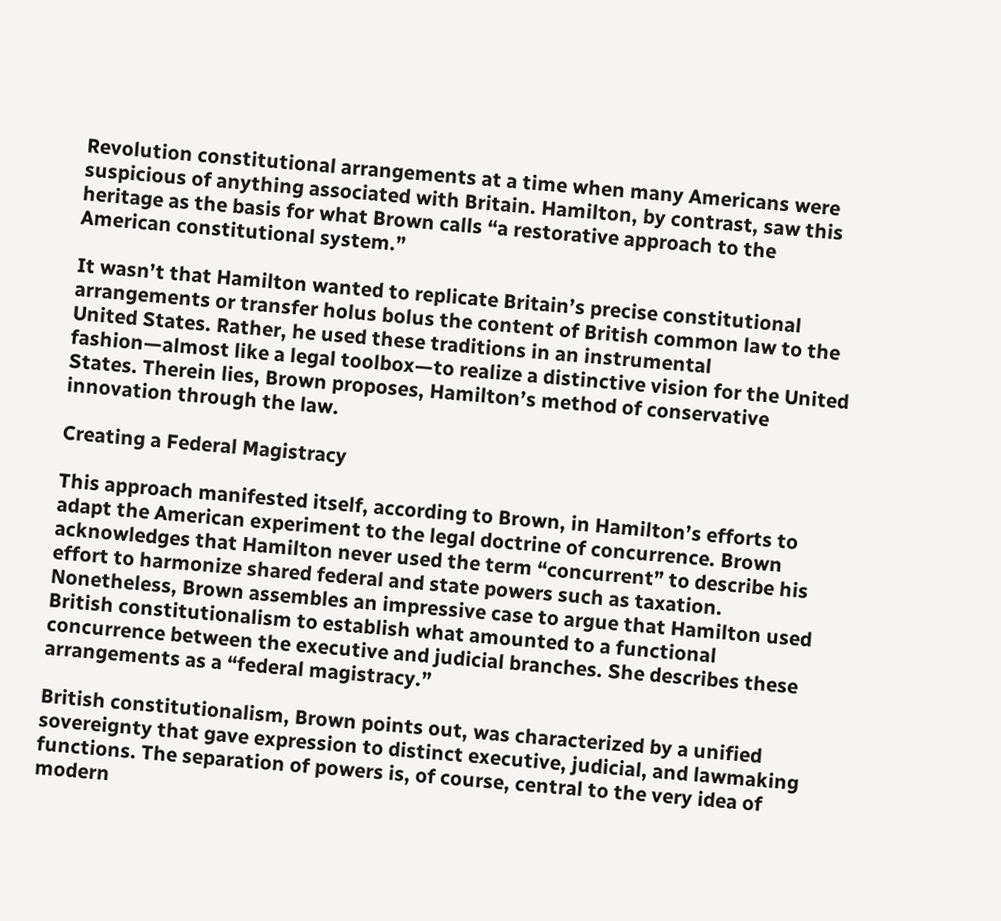Revolution constitutional arrangements at a time when many Americans were suspicious of anything associated with Britain. Hamilton, by contrast, saw this heritage as the basis for what Brown calls “a restorative approach to the American constitutional system.”

It wasn’t that Hamilton wanted to replicate Britain’s precise constitutional arrangements or transfer holus bolus the content of British common law to the United States. Rather, he used these traditions in an instrumental fashion—almost like a legal toolbox—to realize a distinctive vision for the United States. Therein lies, Brown proposes, Hamilton’s method of conservative innovation through the law.

Creating a Federal Magistracy

This approach manifested itself, according to Brown, in Hamilton’s efforts to adapt the American experiment to the legal doctrine of concurrence. Brown acknowledges that Hamilton never used the term “concurrent” to describe his effort to harmonize shared federal and state powers such as taxation. Nonetheless, Brown assembles an impressive case to argue that Hamilton used British constitutionalism to establish what amounted to a functional concurrence between the executive and judicial branches. She describes these arrangements as a “federal magistracy.”

British constitutionalism, Brown points out, was characterized by a unified sovereignty that gave expression to distinct executive, judicial, and lawmaking functions. The separation of powers is, of course, central to the very idea of modern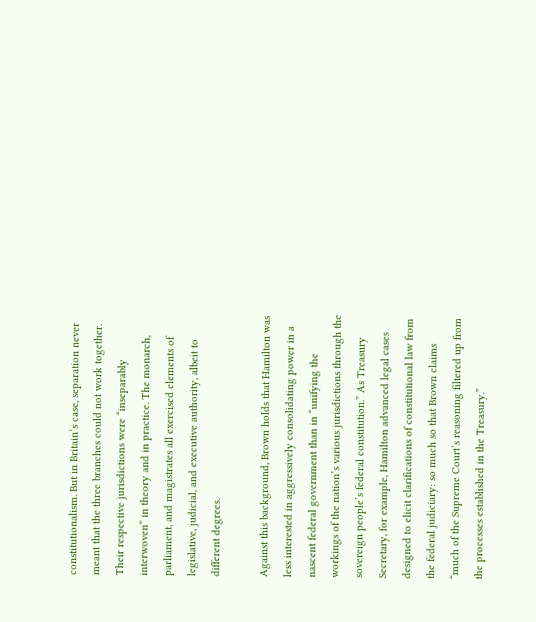constitutionalism. But in Britain’s case, separation never meant that the three branches could not work together. Their respective jurisdictions were “inseparably interwoven” in theory and in practice. The monarch, parliament, and magistrates all exercised elements of legislative, judicial, and executive authority, albeit to different degrees.

Against this background, Brown holds that Hamilton was less interested in aggressively consolidating power in a nascent federal government than in “unifying the workings of the nation’s various jurisdictions through the sovereign people’s federal constitution.” As Treasury Secretary, for example, Hamilton advanced legal cases designed to elicit clarifications of constitutional law from the federal judiciary: so much so that Brown claims “much of the Supreme Court’s reasoning filtered up from the processes established in the Treasury.”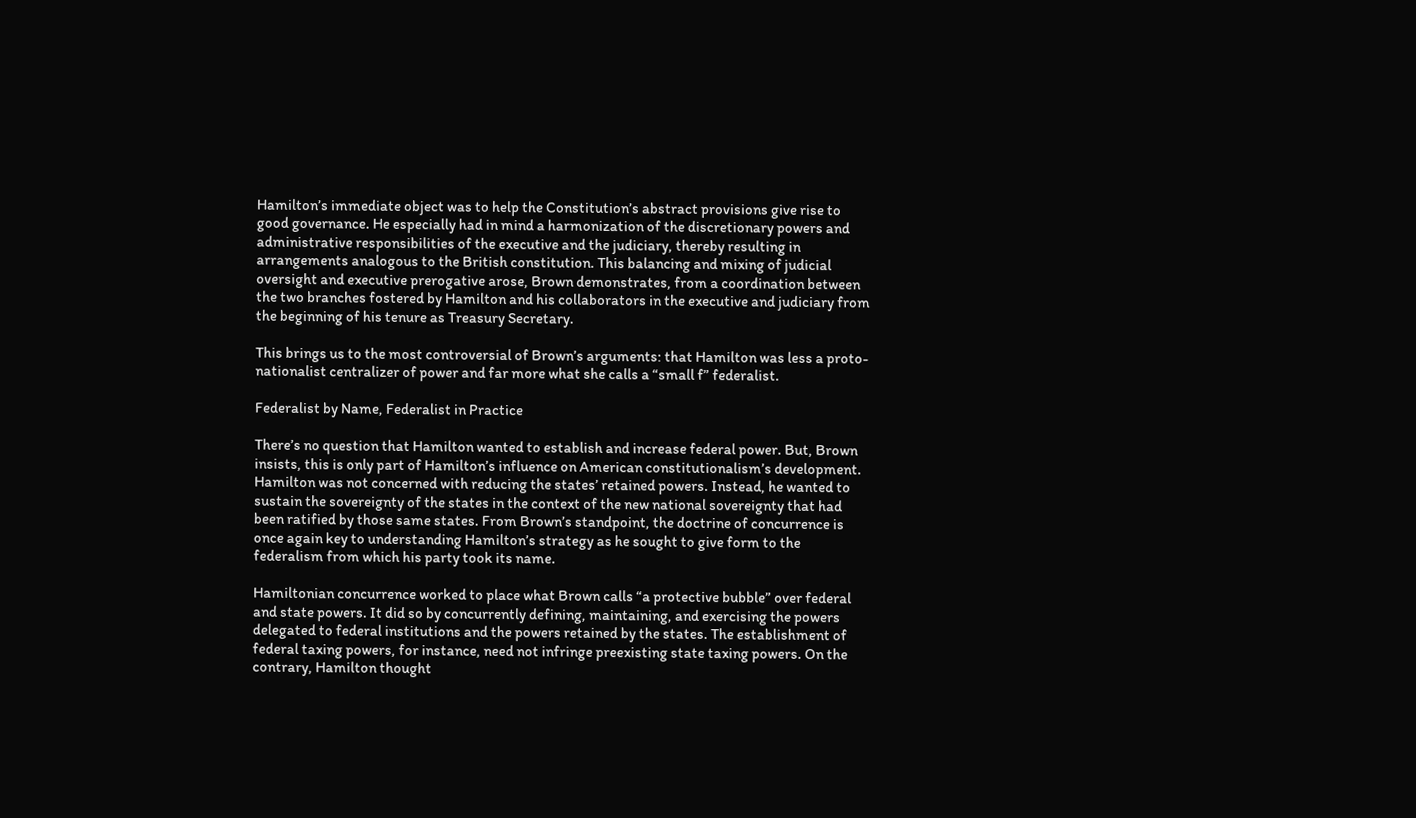Hamilton’s immediate object was to help the Constitution’s abstract provisions give rise to good governance. He especially had in mind a harmonization of the discretionary powers and administrative responsibilities of the executive and the judiciary, thereby resulting in arrangements analogous to the British constitution. This balancing and mixing of judicial oversight and executive prerogative arose, Brown demonstrates, from a coordination between the two branches fostered by Hamilton and his collaborators in the executive and judiciary from the beginning of his tenure as Treasury Secretary.

This brings us to the most controversial of Brown’s arguments: that Hamilton was less a proto-nationalist centralizer of power and far more what she calls a “small f” federalist.

Federalist by Name, Federalist in Practice

There’s no question that Hamilton wanted to establish and increase federal power. But, Brown insists, this is only part of Hamilton’s influence on American constitutionalism’s development. Hamilton was not concerned with reducing the states’ retained powers. Instead, he wanted to sustain the sovereignty of the states in the context of the new national sovereignty that had been ratified by those same states. From Brown’s standpoint, the doctrine of concurrence is once again key to understanding Hamilton’s strategy as he sought to give form to the federalism from which his party took its name.

Hamiltonian concurrence worked to place what Brown calls “a protective bubble” over federal and state powers. It did so by concurrently defining, maintaining, and exercising the powers delegated to federal institutions and the powers retained by the states. The establishment of federal taxing powers, for instance, need not infringe preexisting state taxing powers. On the contrary, Hamilton thought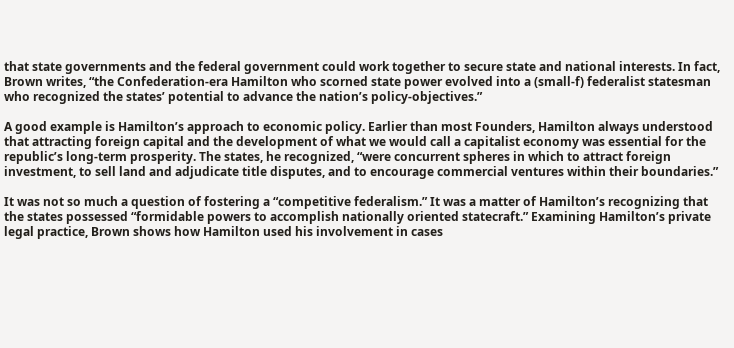that state governments and the federal government could work together to secure state and national interests. In fact, Brown writes, “the Confederation-era Hamilton who scorned state power evolved into a (small-f) federalist statesman who recognized the states’ potential to advance the nation’s policy-objectives.”

A good example is Hamilton’s approach to economic policy. Earlier than most Founders, Hamilton always understood that attracting foreign capital and the development of what we would call a capitalist economy was essential for the republic’s long-term prosperity. The states, he recognized, “were concurrent spheres in which to attract foreign investment, to sell land and adjudicate title disputes, and to encourage commercial ventures within their boundaries.”

It was not so much a question of fostering a “competitive federalism.” It was a matter of Hamilton’s recognizing that the states possessed “formidable powers to accomplish nationally oriented statecraft.” Examining Hamilton’s private legal practice, Brown shows how Hamilton used his involvement in cases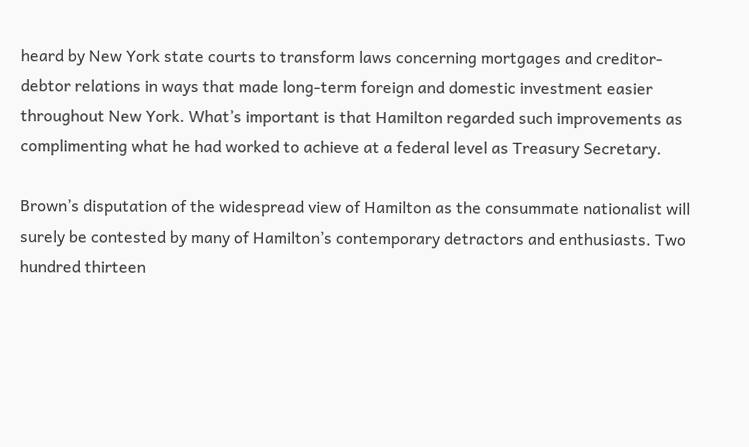heard by New York state courts to transform laws concerning mortgages and creditor-debtor relations in ways that made long-term foreign and domestic investment easier throughout New York. What’s important is that Hamilton regarded such improvements as complimenting what he had worked to achieve at a federal level as Treasury Secretary.

Brown’s disputation of the widespread view of Hamilton as the consummate nationalist will surely be contested by many of Hamilton’s contemporary detractors and enthusiasts. Two hundred thirteen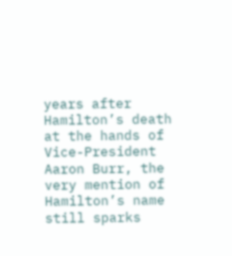years after Hamilton’s death at the hands of Vice-President Aaron Burr, the very mention of Hamilton’s name still sparks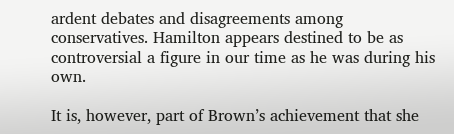ardent debates and disagreements among conservatives. Hamilton appears destined to be as controversial a figure in our time as he was during his own.

It is, however, part of Brown’s achievement that she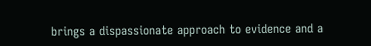brings a dispassionate approach to evidence and a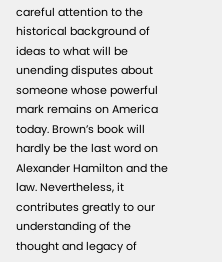careful attention to the historical background of ideas to what will be unending disputes about someone whose powerful mark remains on America today. Brown’s book will hardly be the last word on Alexander Hamilton and the law. Nevertheless, it contributes greatly to our understanding of the thought and legacy of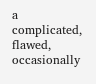a complicated, flawed, occasionally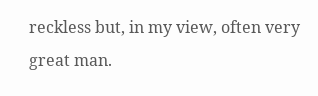reckless but, in my view, often very great man.